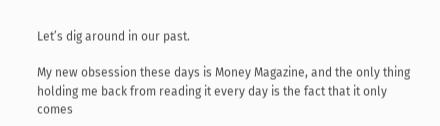Let’s dig around in our past.

My new obsession these days is Money Magazine, and the only thing holding me back from reading it every day is the fact that it only comes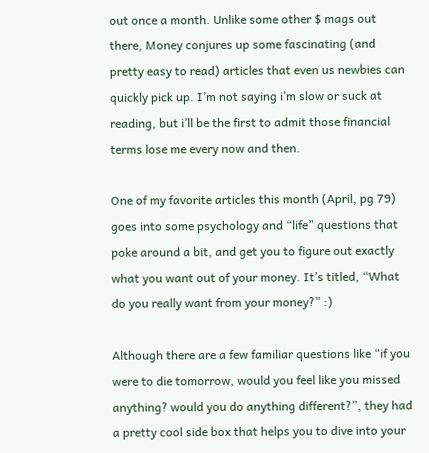out once a month. Unlike some other $ mags out there, Money conjures up some fascinating (and pretty easy to read) articles that even us newbies can quickly pick up. I’m not saying i’m slow or suck at reading, but i’ll be the first to admit those financial terms lose me every now and then.

One of my favorite articles this month (April, pg 79) goes into some psychology and “life” questions that poke around a bit, and get you to figure out exactly what you want out of your money. It’s titled, “What do you really want from your money?” :)

Although there are a few familiar questions like “if you were to die tomorrow, would you feel like you missed anything? would you do anything different?”, they had a pretty cool side box that helps you to dive into your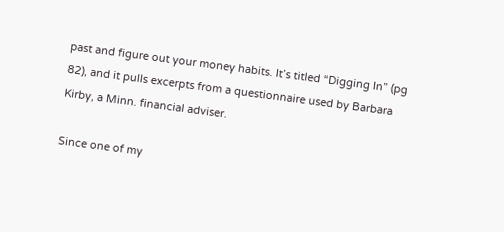past and figure out your money habits. It’s titled “Digging In” (pg 82), and it pulls excerpts from a questionnaire used by Barbara Kirby, a Minn. financial adviser.

Since one of my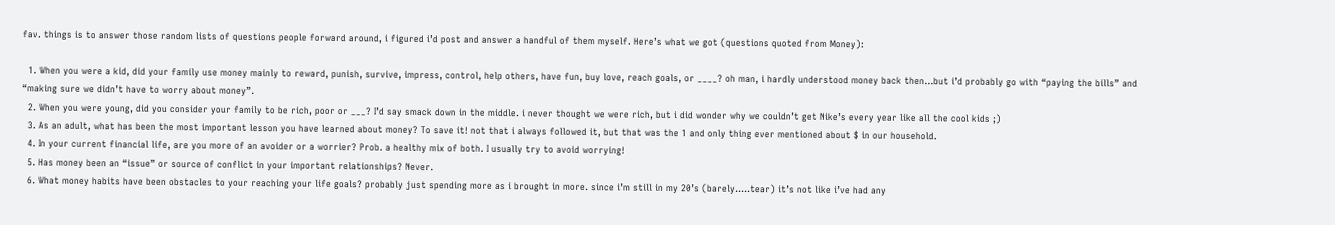fav. things is to answer those random lists of questions people forward around, i figured i’d post and answer a handful of them myself. Here’s what we got (questions quoted from Money):

  1. When you were a kid, did your family use money mainly to reward, punish, survive, impress, control, help others, have fun, buy love, reach goals, or ____? oh man, i hardly understood money back then…but i’d probably go with “paying the bills” and “making sure we didn’t have to worry about money”.
  2. When you were young, did you consider your family to be rich, poor or ___? I’d say smack down in the middle. i never thought we were rich, but i did wonder why we couldn’t get Nike’s every year like all the cool kids ;)
  3. As an adult, what has been the most important lesson you have learned about money? To save it! not that i always followed it, but that was the 1 and only thing ever mentioned about $ in our household.
  4. In your current financial life, are you more of an avoider or a worrier? Prob. a healthy mix of both. I usually try to avoid worrying!
  5. Has money been an “issue” or source of conflict in your important relationships? Never.
  6. What money habits have been obstacles to your reaching your life goals? probably just spending more as i brought in more. since i’m still in my 20’s (barely…..tear) it’s not like i’ve had any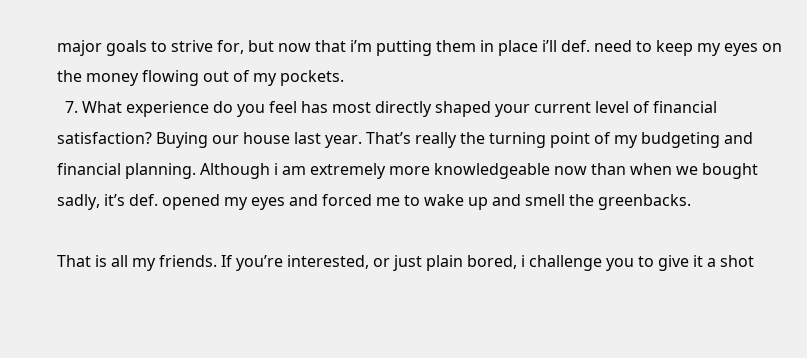major goals to strive for, but now that i’m putting them in place i’ll def. need to keep my eyes on the money flowing out of my pockets.
  7. What experience do you feel has most directly shaped your current level of financial satisfaction? Buying our house last year. That’s really the turning point of my budgeting and financial planning. Although i am extremely more knowledgeable now than when we bought sadly, it’s def. opened my eyes and forced me to wake up and smell the greenbacks.

That is all my friends. If you’re interested, or just plain bored, i challenge you to give it a shot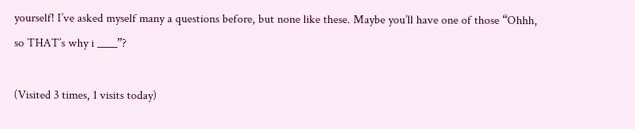yourself! I’ve asked myself many a questions before, but none like these. Maybe you’ll have one of those “Ohhh, so THAT’s why i ____”?

(Visited 3 times, 1 visits today)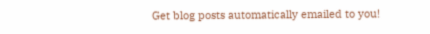Get blog posts automatically emailed to you!